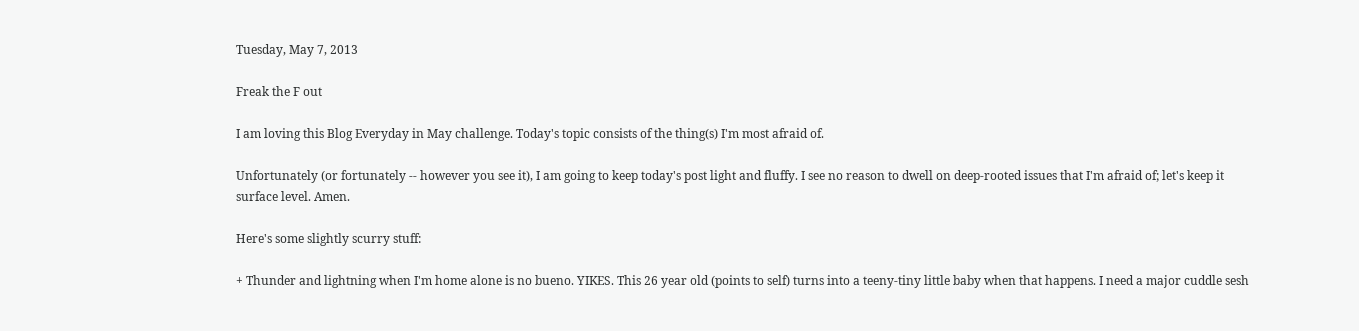Tuesday, May 7, 2013

Freak the F out

I am loving this Blog Everyday in May challenge. Today's topic consists of the thing(s) I'm most afraid of.

Unfortunately (or fortunately -- however you see it), I am going to keep today's post light and fluffy. I see no reason to dwell on deep-rooted issues that I'm afraid of; let's keep it surface level. Amen.

Here's some slightly scurry stuff:

+ Thunder and lightning when I'm home alone is no bueno. YIKES. This 26 year old (points to self) turns into a teeny-tiny little baby when that happens. I need a major cuddle sesh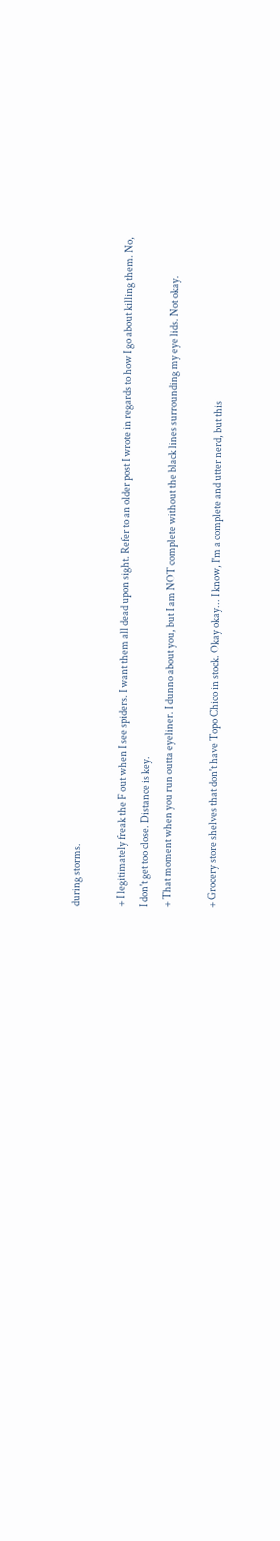during storms.

+ I legitimately freak the F out when I see spiders. I want them all dead upon sight. Refer to an older post I wrote in regards to how I go about killing them. No, I don't get too close. Distance is key.
+ That moment when you run outta eyeliner. I dunno about you, but I am NOT complete without the black lines surrounding my eye lids. Not okay.

+ Grocery store shelves that don't have Topo Chico in stock. Okay okay... I know, I'm a complete and utter nerd, but this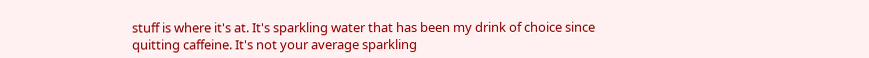stuff is where it's at. It's sparkling water that has been my drink of choice since quitting caffeine. It's not your average sparkling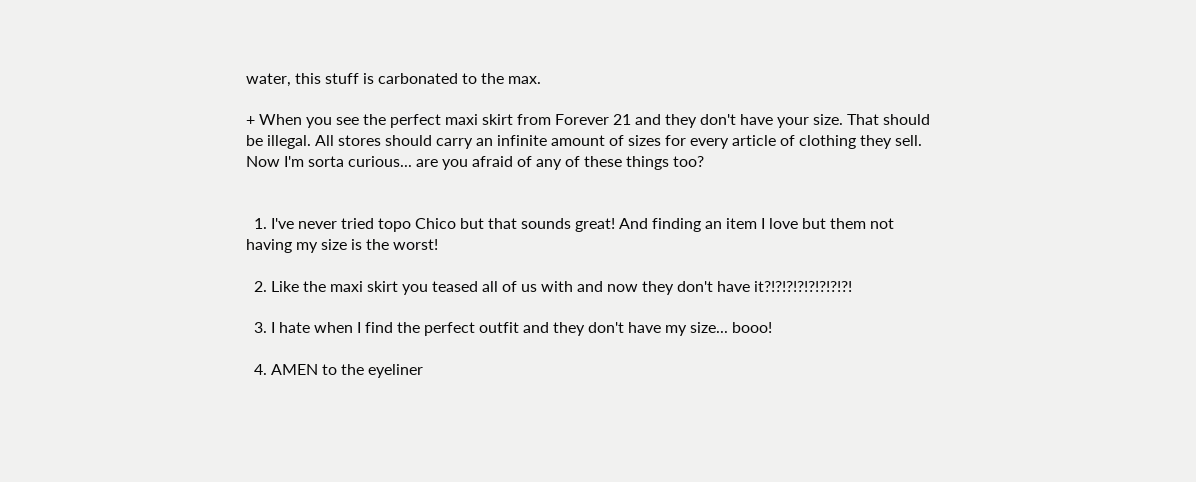water, this stuff is carbonated to the max.

+ When you see the perfect maxi skirt from Forever 21 and they don't have your size. That should be illegal. All stores should carry an infinite amount of sizes for every article of clothing they sell.
Now I'm sorta curious... are you afraid of any of these things too?


  1. I've never tried topo Chico but that sounds great! And finding an item I love but them not having my size is the worst!

  2. Like the maxi skirt you teased all of us with and now they don't have it?!?!?!?!?!?!?!?!

  3. I hate when I find the perfect outfit and they don't have my size... booo!

  4. AMEN to the eyeliner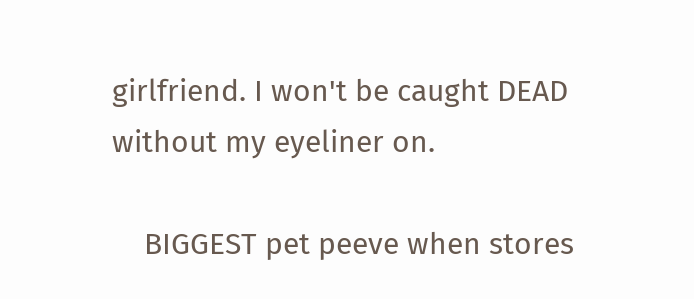girlfriend. I won't be caught DEAD without my eyeliner on.

    BIGGEST pet peeve when stores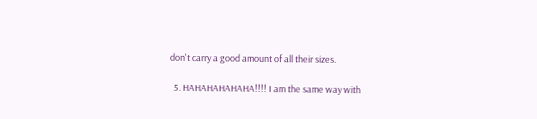don't carry a good amount of all their sizes.

  5. HAHAHAHAHAHA!!!! I am the same way with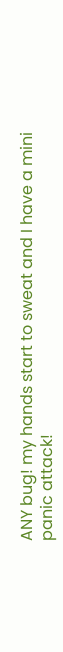ANY bug! my hands start to sweat and I have a mini panic attack!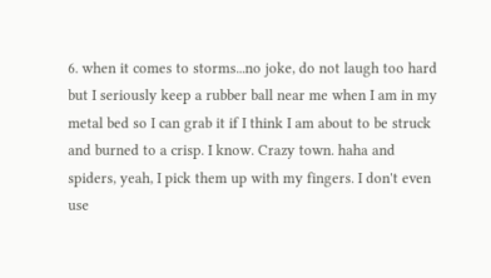6. when it comes to storms...no joke, do not laugh too hard but I seriously keep a rubber ball near me when I am in my metal bed so I can grab it if I think I am about to be struck and burned to a crisp. I know. Crazy town. haha and spiders, yeah, I pick them up with my fingers. I don't even use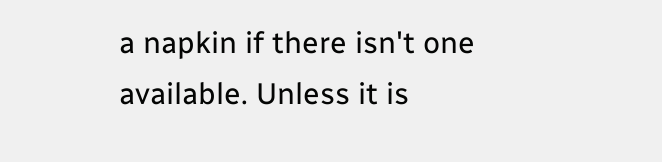a napkin if there isn't one available. Unless it is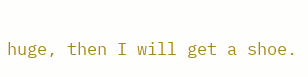huge, then I will get a shoe.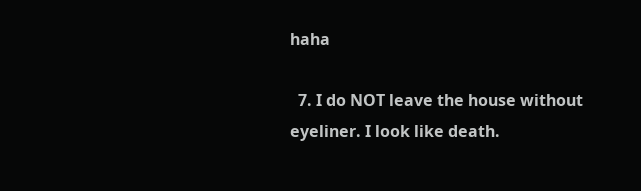haha

  7. I do NOT leave the house without eyeliner. I look like death.